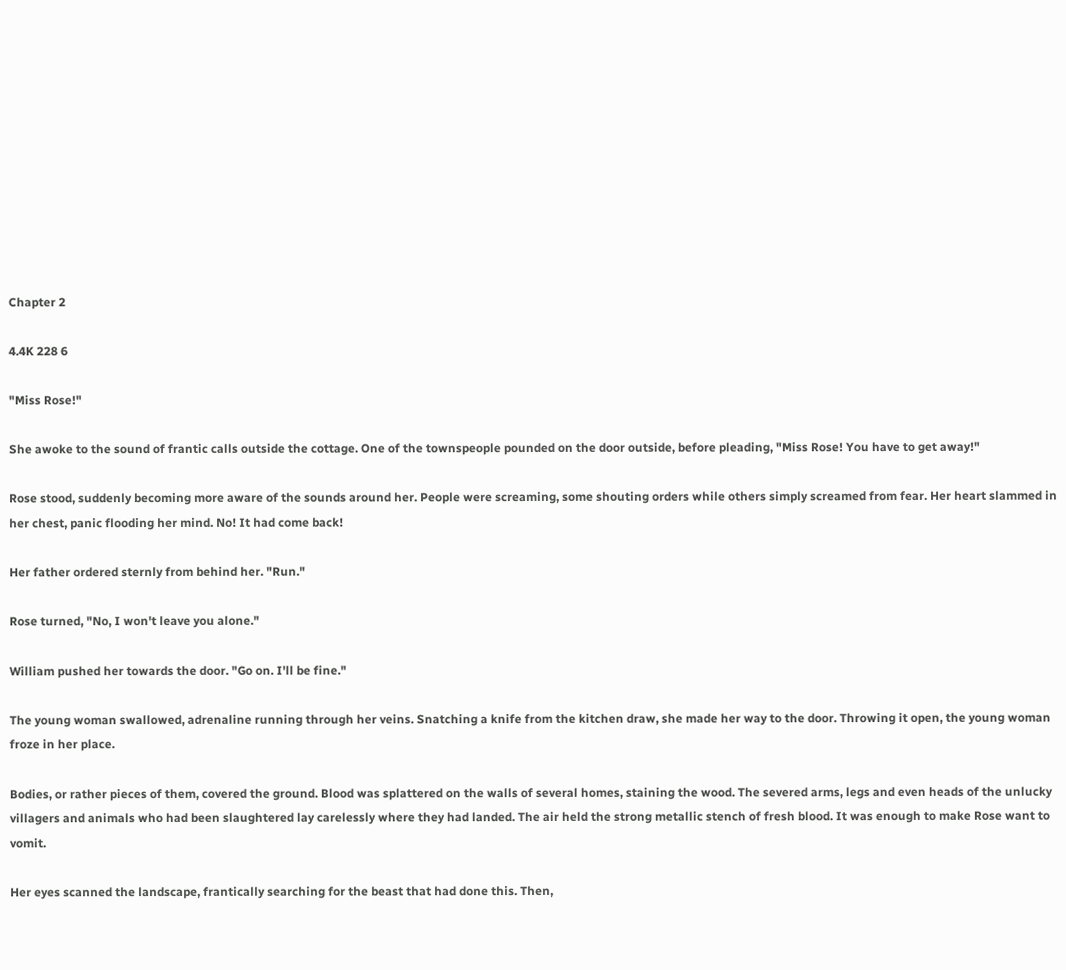Chapter 2

4.4K 228 6

"Miss Rose!"

She awoke to the sound of frantic calls outside the cottage. One of the townspeople pounded on the door outside, before pleading, "Miss Rose! You have to get away!"

Rose stood, suddenly becoming more aware of the sounds around her. People were screaming, some shouting orders while others simply screamed from fear. Her heart slammed in her chest, panic flooding her mind. No! It had come back!

Her father ordered sternly from behind her. "Run."

Rose turned, "No, I won't leave you alone."

William pushed her towards the door. "Go on. I'll be fine."

The young woman swallowed, adrenaline running through her veins. Snatching a knife from the kitchen draw, she made her way to the door. Throwing it open, the young woman froze in her place.

Bodies, or rather pieces of them, covered the ground. Blood was splattered on the walls of several homes, staining the wood. The severed arms, legs and even heads of the unlucky villagers and animals who had been slaughtered lay carelessly where they had landed. The air held the strong metallic stench of fresh blood. It was enough to make Rose want to vomit.

Her eyes scanned the landscape, frantically searching for the beast that had done this. Then,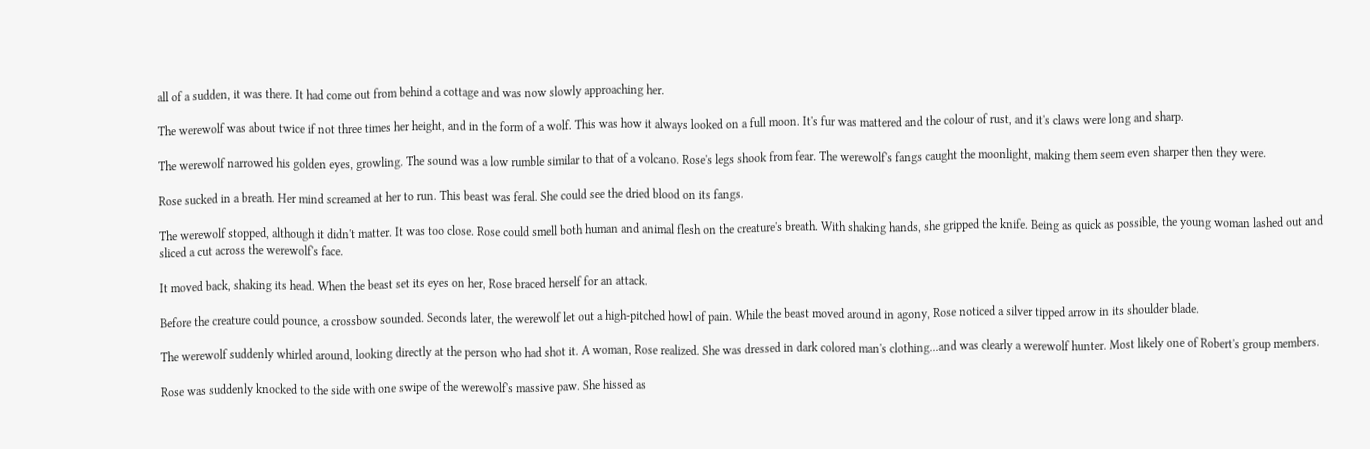all of a sudden, it was there. It had come out from behind a cottage and was now slowly approaching her.

The werewolf was about twice if not three times her height, and in the form of a wolf. This was how it always looked on a full moon. It's fur was mattered and the colour of rust, and it's claws were long and sharp.

The werewolf narrowed his golden eyes, growling. The sound was a low rumble similar to that of a volcano. Rose's legs shook from fear. The werewolf's fangs caught the moonlight, making them seem even sharper then they were.

Rose sucked in a breath. Her mind screamed at her to run. This beast was feral. She could see the dried blood on its fangs.

The werewolf stopped, although it didn't matter. It was too close. Rose could smell both human and animal flesh on the creature's breath. With shaking hands, she gripped the knife. Being as quick as possible, the young woman lashed out and sliced a cut across the werewolf's face.

It moved back, shaking its head. When the beast set its eyes on her, Rose braced herself for an attack.

Before the creature could pounce, a crossbow sounded. Seconds later, the werewolf let out a high-pitched howl of pain. While the beast moved around in agony, Rose noticed a silver tipped arrow in its shoulder blade.

The werewolf suddenly whirled around, looking directly at the person who had shot it. A woman, Rose realized. She was dressed in dark colored man's clothing...and was clearly a werewolf hunter. Most likely one of Robert's group members.

Rose was suddenly knocked to the side with one swipe of the werewolf's massive paw. She hissed as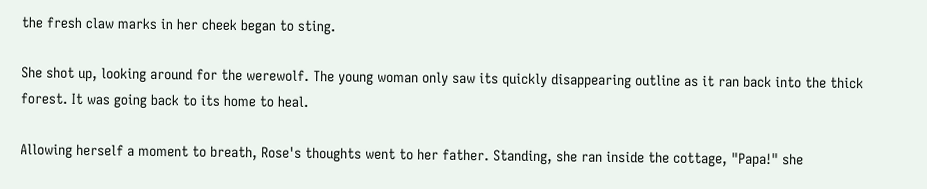the fresh claw marks in her cheek began to sting.

She shot up, looking around for the werewolf. The young woman only saw its quickly disappearing outline as it ran back into the thick forest. It was going back to its home to heal.

Allowing herself a moment to breath, Rose's thoughts went to her father. Standing, she ran inside the cottage, "Papa!" she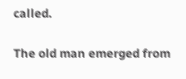called.

The old man emerged from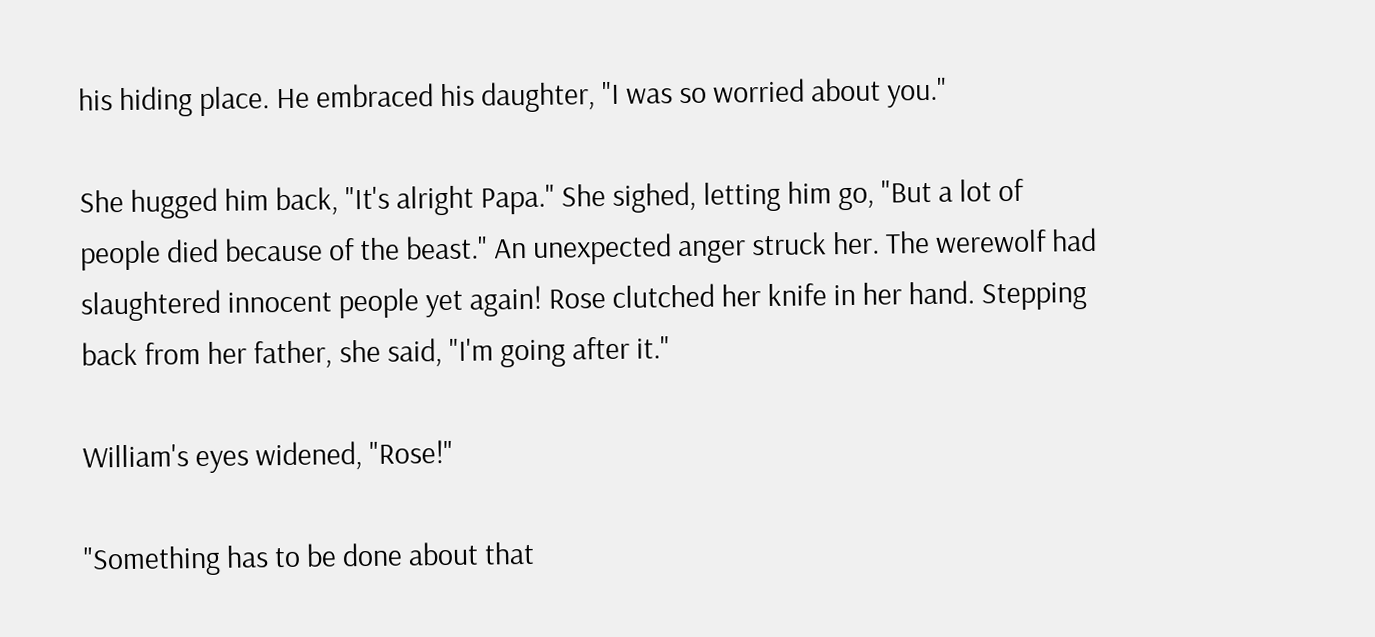his hiding place. He embraced his daughter, "I was so worried about you."

She hugged him back, "It's alright Papa." She sighed, letting him go, "But a lot of people died because of the beast." An unexpected anger struck her. The werewolf had slaughtered innocent people yet again! Rose clutched her knife in her hand. Stepping back from her father, she said, "I'm going after it."

William's eyes widened, "Rose!"

"Something has to be done about that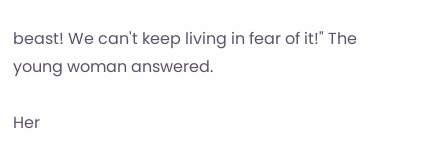beast! We can't keep living in fear of it!" The young woman answered.

Her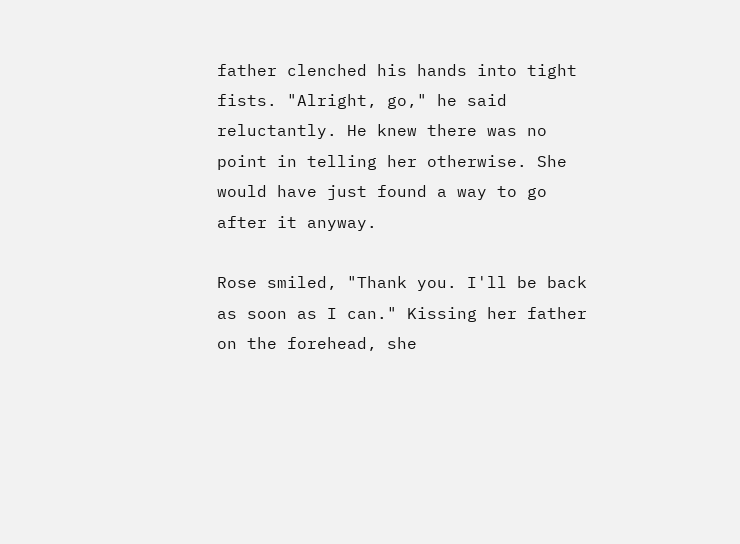father clenched his hands into tight fists. "Alright, go," he said reluctantly. He knew there was no point in telling her otherwise. She would have just found a way to go after it anyway.

Rose smiled, "Thank you. I'll be back as soon as I can." Kissing her father on the forehead, she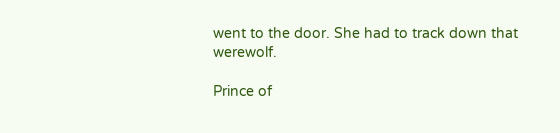went to the door. She had to track down that werewolf.

Prince of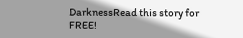DarknessRead this story for FREE!